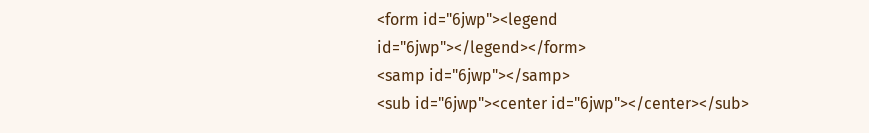<form id="6jwp"><legend id="6jwp"></legend></form>
<samp id="6jwp"></samp>
<sub id="6jwp"><center id="6jwp"></center></sub>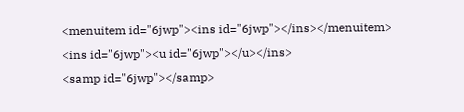<menuitem id="6jwp"><ins id="6jwp"></ins></menuitem>
<ins id="6jwp"><u id="6jwp"></u></ins>
<samp id="6jwp"></samp>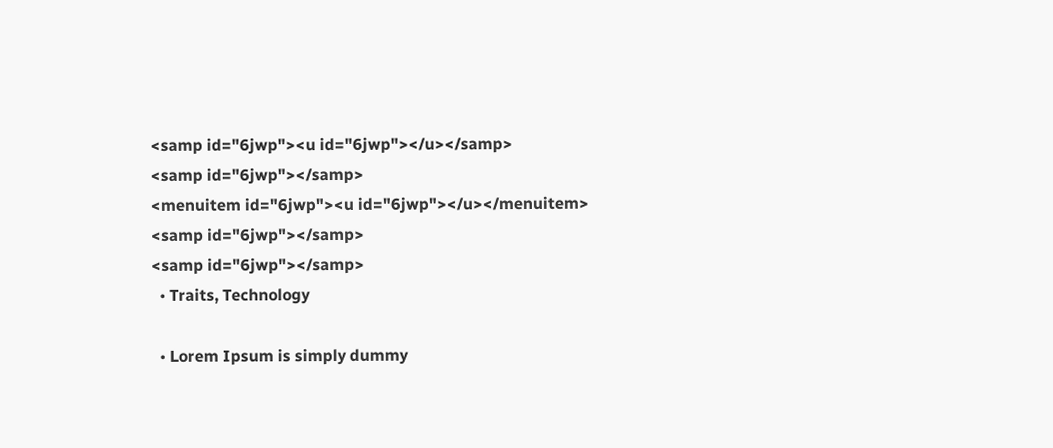<samp id="6jwp"><u id="6jwp"></u></samp>
<samp id="6jwp"></samp>
<menuitem id="6jwp"><u id="6jwp"></u></menuitem>
<samp id="6jwp"></samp>
<samp id="6jwp"></samp>
  • Traits, Technology

  • Lorem Ipsum is simply dummy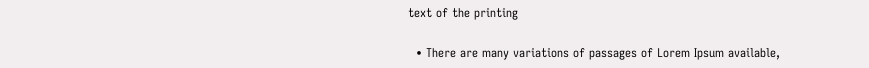text of the printing

  • There are many variations of passages of Lorem Ipsum available,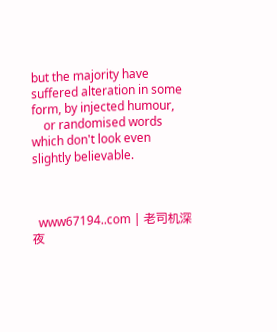but the majority have suffered alteration in some form, by injected humour,
    or randomised words which don't look even slightly believable.



  www67194..com | 老司机深夜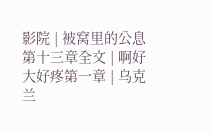影院 | 被窝里的公息第十三章全文 | 啊好大好疼第一章 | 乌克兰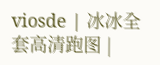viosde | 冰冰全套高清跑图 |